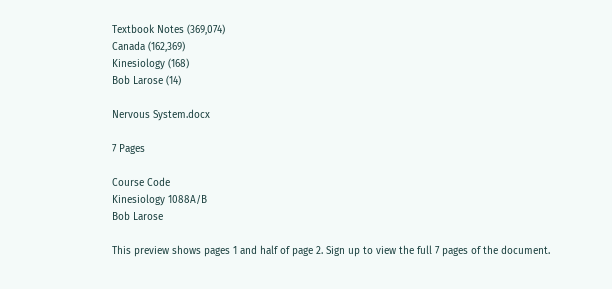Textbook Notes (369,074)
Canada (162,369)
Kinesiology (168)
Bob Larose (14)

Nervous System.docx

7 Pages

Course Code
Kinesiology 1088A/B
Bob Larose

This preview shows pages 1 and half of page 2. Sign up to view the full 7 pages of the document.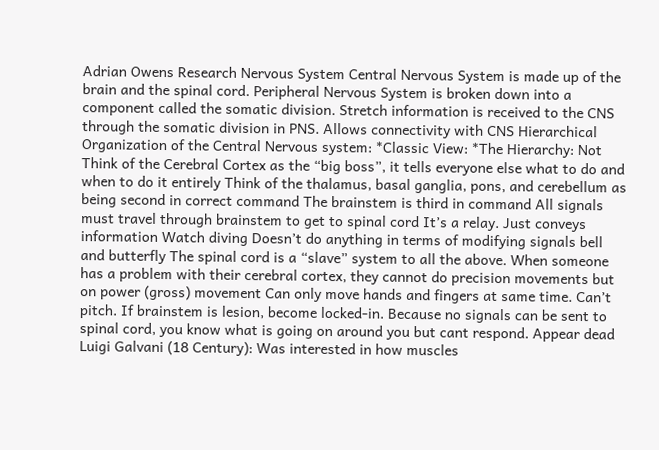Adrian Owens Research Nervous System Central Nervous System is made up of the brain and the spinal cord. Peripheral Nervous System is broken down into a component called the somatic division. Stretch information is received to the CNS through the somatic division in PNS. Allows connectivity with CNS Hierarchical Organization of the Central Nervous system: *Classic View: *The Hierarchy: Not Think of the Cerebral Cortex as the “big boss”, it tells everyone else what to do and when to do it entirely Think of the thalamus, basal ganglia, pons, and cerebellum as being second in correct command The brainstem is third in command All signals must travel through brainstem to get to spinal cord It’s a relay. Just conveys information Watch diving Doesn’t do anything in terms of modifying signals bell and butterfly The spinal cord is a “slave” system to all the above. When someone has a problem with their cerebral cortex, they cannot do precision movements but on power (gross) movement Can only move hands and fingers at same time. Can’t pitch. If brainstem is lesion, become locked-in. Because no signals can be sent to spinal cord, you know what is going on around you but cant respond. Appear dead Luigi Galvani (18 Century): Was interested in how muscles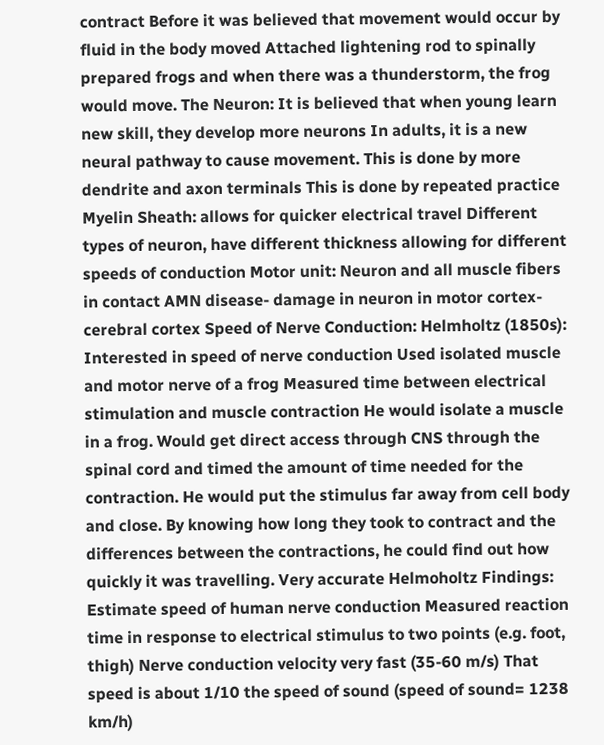contract Before it was believed that movement would occur by fluid in the body moved Attached lightening rod to spinally prepared frogs and when there was a thunderstorm, the frog would move. The Neuron: It is believed that when young learn new skill, they develop more neurons In adults, it is a new neural pathway to cause movement. This is done by more dendrite and axon terminals This is done by repeated practice Myelin Sheath: allows for quicker electrical travel Different types of neuron, have different thickness allowing for different speeds of conduction Motor unit: Neuron and all muscle fibers in contact AMN disease- damage in neuron in motor cortex- cerebral cortex Speed of Nerve Conduction: Helmholtz (1850s): Interested in speed of nerve conduction Used isolated muscle and motor nerve of a frog Measured time between electrical stimulation and muscle contraction He would isolate a muscle in a frog. Would get direct access through CNS through the spinal cord and timed the amount of time needed for the contraction. He would put the stimulus far away from cell body and close. By knowing how long they took to contract and the differences between the contractions, he could find out how quickly it was travelling. Very accurate Helmoholtz Findings: Estimate speed of human nerve conduction Measured reaction time in response to electrical stimulus to two points (e.g. foot, thigh) Nerve conduction velocity very fast (35-60 m/s) That speed is about 1/10 the speed of sound (speed of sound= 1238 km/h)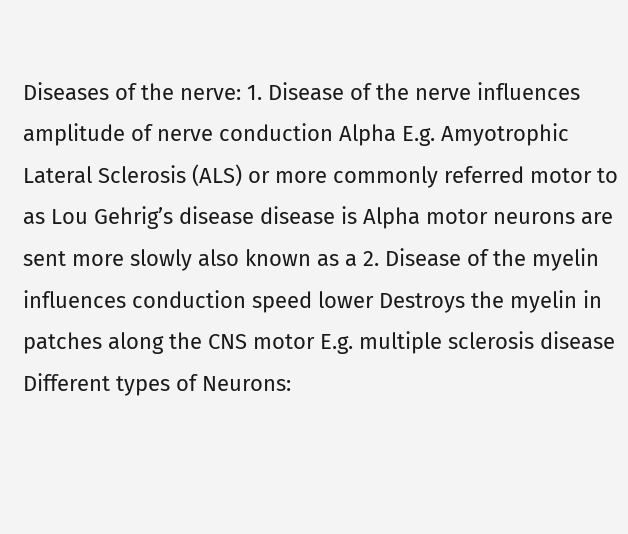Diseases of the nerve: 1. Disease of the nerve influences amplitude of nerve conduction Alpha E.g. Amyotrophic Lateral Sclerosis (ALS) or more commonly referred motor to as Lou Gehrig’s disease disease is Alpha motor neurons are sent more slowly also known as a 2. Disease of the myelin influences conduction speed lower Destroys the myelin in patches along the CNS motor E.g. multiple sclerosis disease Different types of Neurons: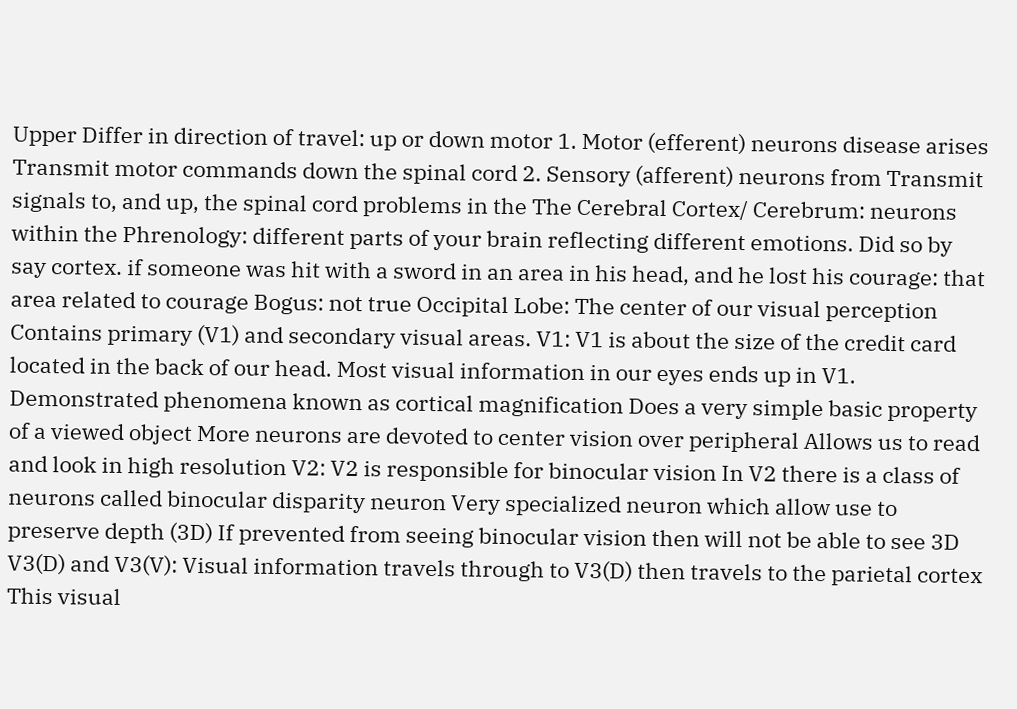Upper Differ in direction of travel: up or down motor 1. Motor (efferent) neurons disease arises Transmit motor commands down the spinal cord 2. Sensory (afferent) neurons from Transmit signals to, and up, the spinal cord problems in the The Cerebral Cortex/ Cerebrum: neurons within the Phrenology: different parts of your brain reflecting different emotions. Did so by say cortex. if someone was hit with a sword in an area in his head, and he lost his courage: that area related to courage Bogus: not true Occipital Lobe: The center of our visual perception Contains primary (V1) and secondary visual areas. V1: V1 is about the size of the credit card located in the back of our head. Most visual information in our eyes ends up in V1. Demonstrated phenomena known as cortical magnification Does a very simple basic property of a viewed object More neurons are devoted to center vision over peripheral Allows us to read and look in high resolution V2: V2 is responsible for binocular vision In V2 there is a class of neurons called binocular disparity neuron Very specialized neuron which allow use to preserve depth (3D) If prevented from seeing binocular vision then will not be able to see 3D V3(D) and V3(V): Visual information travels through to V3(D) then travels to the parietal cortex This visual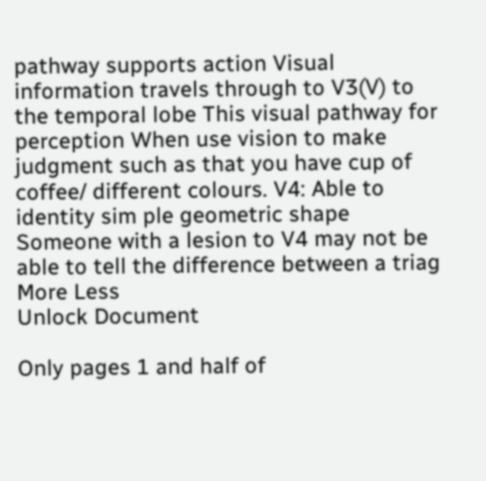pathway supports action Visual information travels through to V3(V) to the temporal lobe This visual pathway for perception When use vision to make judgment such as that you have cup of coffee/ different colours. V4: Able to identity sim ple geometric shape Someone with a lesion to V4 may not be able to tell the difference between a triag
More Less
Unlock Document

Only pages 1 and half of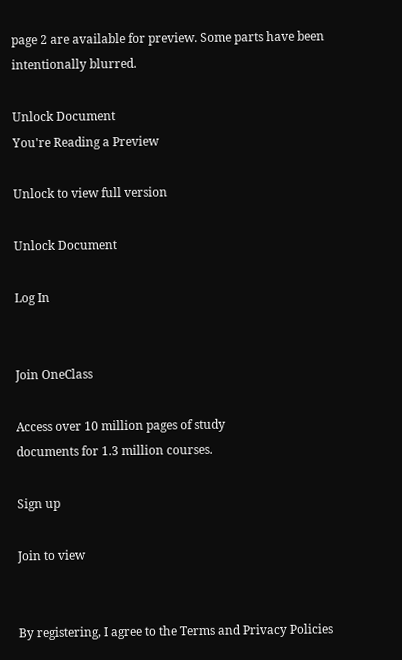page 2 are available for preview. Some parts have been intentionally blurred.

Unlock Document
You're Reading a Preview

Unlock to view full version

Unlock Document

Log In


Join OneClass

Access over 10 million pages of study
documents for 1.3 million courses.

Sign up

Join to view


By registering, I agree to the Terms and Privacy Policies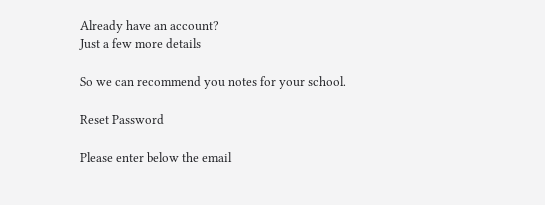Already have an account?
Just a few more details

So we can recommend you notes for your school.

Reset Password

Please enter below the email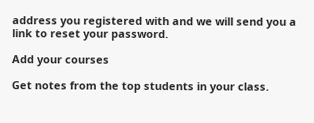address you registered with and we will send you a link to reset your password.

Add your courses

Get notes from the top students in your class.